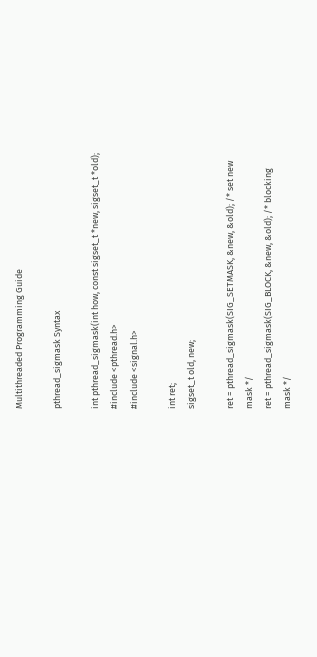Multithreaded Programming Guide

pthread_sigmask Syntax

int pthread_sigmask(int how, const sigset_t *new, sigset_t *old);
#include <pthread.h>
#include <signal.h>

int ret;
sigset_t old, new;

ret = pthread_sigmask(SIG_SETMASK, &new, &old); /* set new mask */
ret = pthread_sigmask(SIG_BLOCK, &new, &old); /* blocking mask */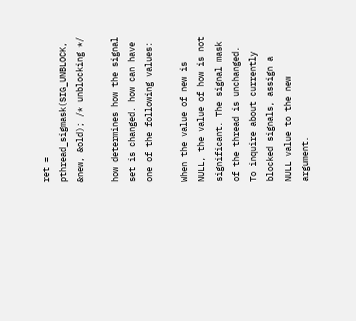ret = pthread_sigmask(SIG_UNBLOCK, &new, &old); /* unblocking */

how determines how the signal set is changed. how can have one of the following values:

When the value of new is NULL, the value of how is not significant. The signal mask of the thread is unchanged. To inquire about currently blocked signals, assign a NULL value to the new argument.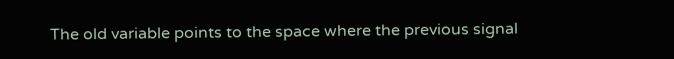The old variable points to the space where the previous signal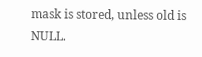mask is stored, unless old is NULL.